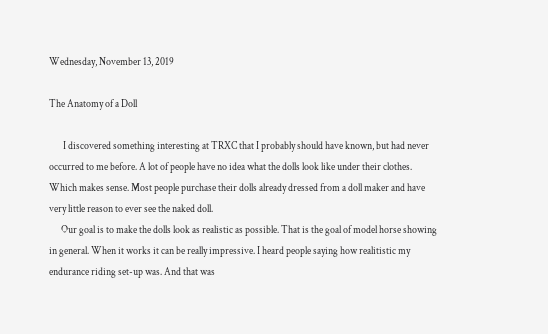Wednesday, November 13, 2019

The Anatomy of a Doll

       I discovered something interesting at TRXC that I probably should have known, but had never occurred to me before. A lot of people have no idea what the dolls look like under their clothes. Which makes sense. Most people purchase their dolls already dressed from a doll maker and have very little reason to ever see the naked doll.
      Our goal is to make the dolls look as realistic as possible. That is the goal of model horse showing in general. When it works it can be really impressive. I heard people saying how realitistic my endurance riding set-up was. And that was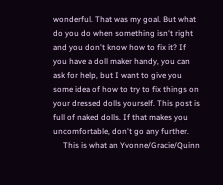wonderful. That was my goal. But what do you do when something isn't right and you don't know how to fix it? If you have a doll maker handy, you can ask for help, but I want to give you some idea of how to try to fix things on your dressed dolls yourself. This post is full of naked dolls. If that makes you uncomfortable, don't go any further.
     This is what an Yvonne/Gracie/Quinn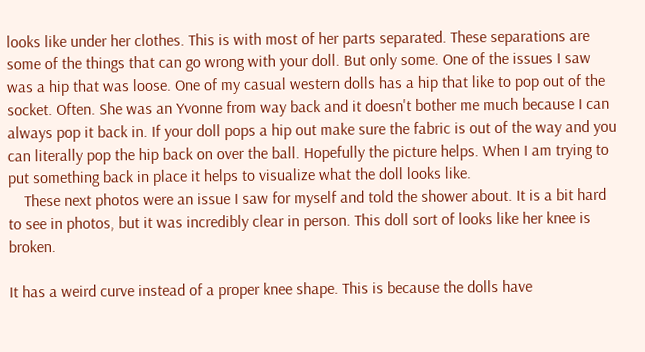looks like under her clothes. This is with most of her parts separated. These separations are some of the things that can go wrong with your doll. But only some. One of the issues I saw was a hip that was loose. One of my casual western dolls has a hip that like to pop out of the socket. Often. She was an Yvonne from way back and it doesn't bother me much because I can always pop it back in. If your doll pops a hip out make sure the fabric is out of the way and you can literally pop the hip back on over the ball. Hopefully the picture helps. When I am trying to put something back in place it helps to visualize what the doll looks like.
    These next photos were an issue I saw for myself and told the shower about. It is a bit hard to see in photos, but it was incredibly clear in person. This doll sort of looks like her knee is broken.

It has a weird curve instead of a proper knee shape. This is because the dolls have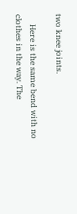two knee joints.

     Here is the same bend with no clothes in the way. The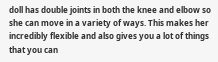doll has double joints in both the knee and elbow so she can move in a variety of ways. This makes her incredibly flexible and also gives you a lot of things that you can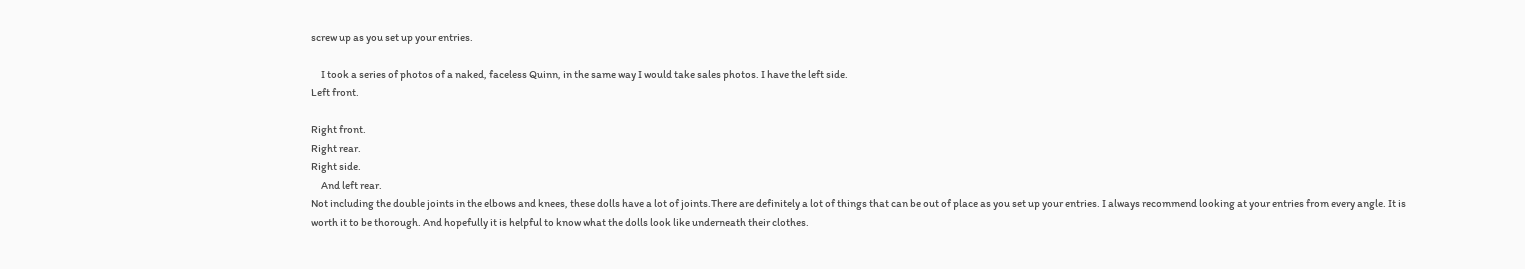screw up as you set up your entries.

     I took a series of photos of a naked, faceless Quinn, in the same way I would take sales photos. I have the left side.
Left front.

Right front.
Right rear.
Right side.
     And left rear.
Not including the double joints in the elbows and knees, these dolls have a lot of joints.There are definitely a lot of things that can be out of place as you set up your entries. I always recommend looking at your entries from every angle. It is worth it to be thorough. And hopefully it is helpful to know what the dolls look like underneath their clothes.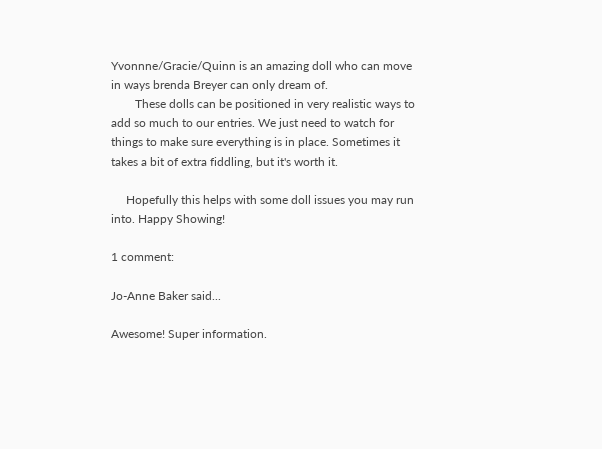Yvonnne/Gracie/Quinn is an amazing doll who can move in ways brenda Breyer can only dream of.
        These dolls can be positioned in very realistic ways to add so much to our entries. We just need to watch for things to make sure everything is in place. Sometimes it takes a bit of extra fiddling, but it's worth it.

     Hopefully this helps with some doll issues you may run into. Happy Showing!

1 comment:

Jo-Anne Baker said...

Awesome! Super information.